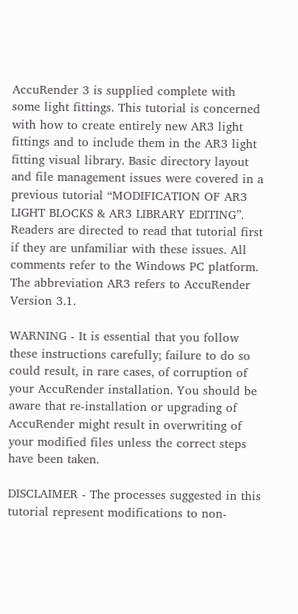AccuRender 3 is supplied complete with some light fittings. This tutorial is concerned with how to create entirely new AR3 light fittings and to include them in the AR3 light fitting visual library. Basic directory layout and file management issues were covered in a previous tutorial “MODIFICATION OF AR3 LIGHT BLOCKS & AR3 LIBRARY EDITING”. Readers are directed to read that tutorial first if they are unfamiliar with these issues. All comments refer to the Windows PC platform. The abbreviation AR3 refers to AccuRender Version 3.1.

WARNING - It is essential that you follow these instructions carefully; failure to do so could result, in rare cases, of corruption of your AccuRender installation. You should be aware that re-installation or upgrading of AccuRender might result in overwriting of your modified files unless the correct steps have been taken.

DISCLAIMER - The processes suggested in this tutorial represent modifications to non-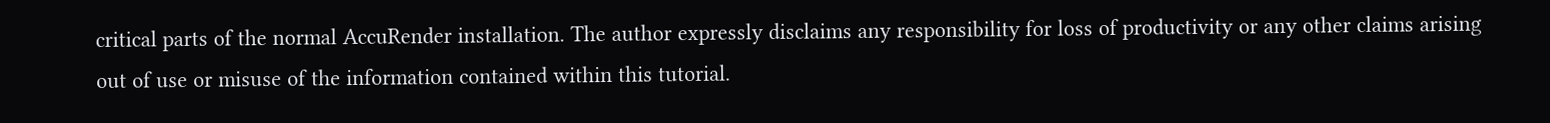critical parts of the normal AccuRender installation. The author expressly disclaims any responsibility for loss of productivity or any other claims arising out of use or misuse of the information contained within this tutorial.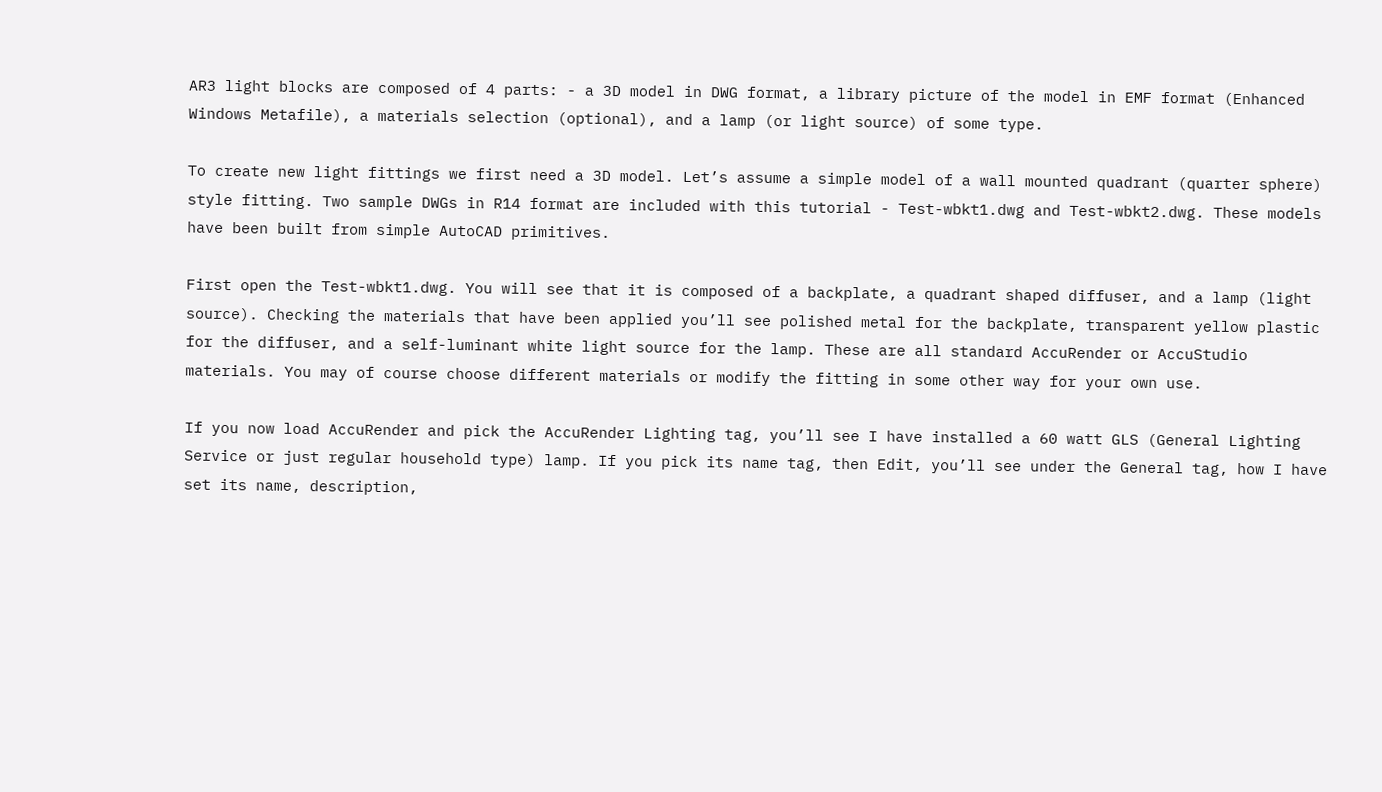AR3 light blocks are composed of 4 parts: - a 3D model in DWG format, a library picture of the model in EMF format (Enhanced Windows Metafile), a materials selection (optional), and a lamp (or light source) of some type.

To create new light fittings we first need a 3D model. Let’s assume a simple model of a wall mounted quadrant (quarter sphere) style fitting. Two sample DWGs in R14 format are included with this tutorial - Test-wbkt1.dwg and Test-wbkt2.dwg. These models have been built from simple AutoCAD primitives.

First open the Test-wbkt1.dwg. You will see that it is composed of a backplate, a quadrant shaped diffuser, and a lamp (light source). Checking the materials that have been applied you’ll see polished metal for the backplate, transparent yellow plastic for the diffuser, and a self-luminant white light source for the lamp. These are all standard AccuRender or AccuStudio materials. You may of course choose different materials or modify the fitting in some other way for your own use.

If you now load AccuRender and pick the AccuRender Lighting tag, you’ll see I have installed a 60 watt GLS (General Lighting Service or just regular household type) lamp. If you pick its name tag, then Edit, you’ll see under the General tag, how I have set its name, description,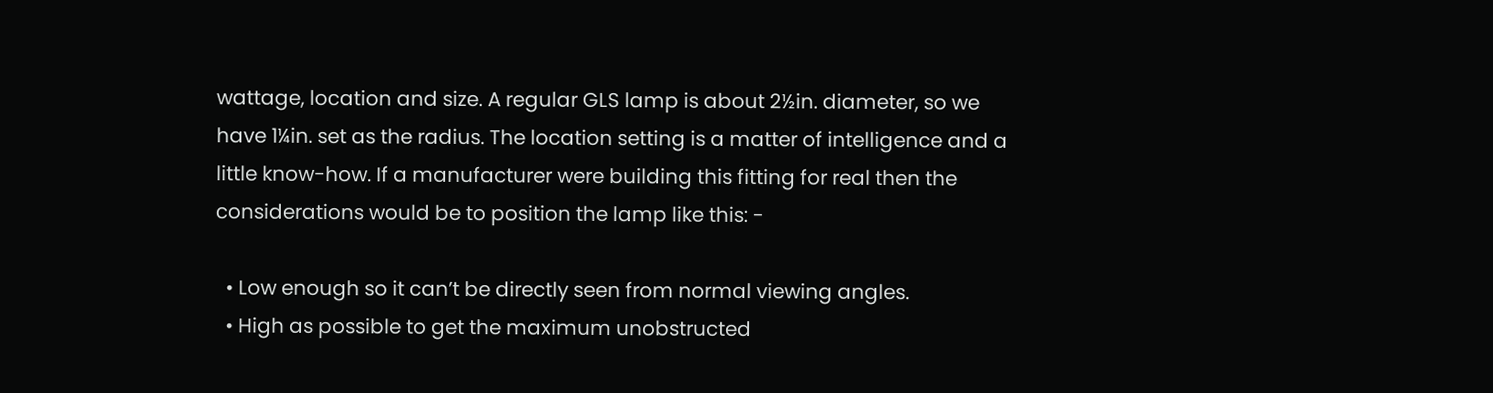wattage, location and size. A regular GLS lamp is about 2½in. diameter, so we have 1¼in. set as the radius. The location setting is a matter of intelligence and a little know-how. If a manufacturer were building this fitting for real then the considerations would be to position the lamp like this: -

  • Low enough so it can’t be directly seen from normal viewing angles.
  • High as possible to get the maximum unobstructed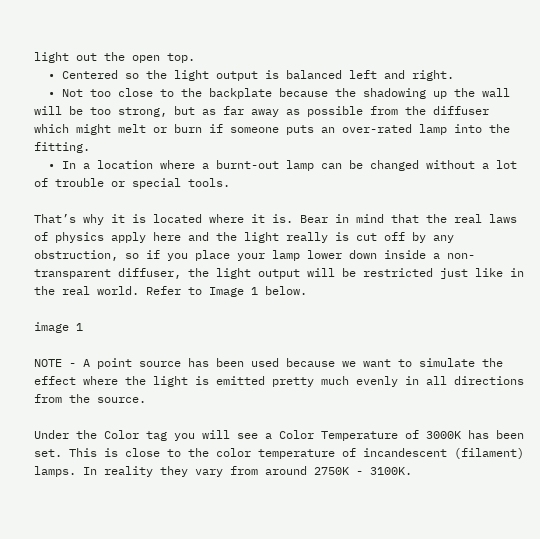light out the open top.
  • Centered so the light output is balanced left and right.
  • Not too close to the backplate because the shadowing up the wall will be too strong, but as far away as possible from the diffuser which might melt or burn if someone puts an over-rated lamp into the fitting.
  • In a location where a burnt-out lamp can be changed without a lot of trouble or special tools.

That’s why it is located where it is. Bear in mind that the real laws of physics apply here and the light really is cut off by any obstruction, so if you place your lamp lower down inside a non-transparent diffuser, the light output will be restricted just like in the real world. Refer to Image 1 below.

image 1

NOTE - A point source has been used because we want to simulate the effect where the light is emitted pretty much evenly in all directions from the source.

Under the Color tag you will see a Color Temperature of 3000K has been set. This is close to the color temperature of incandescent (filament) lamps. In reality they vary from around 2750K - 3100K.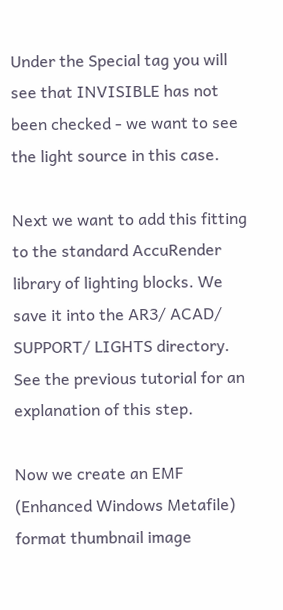Under the Special tag you will see that INVISIBLE has not been checked - we want to see the light source in this case.

Next we want to add this fitting to the standard AccuRender library of lighting blocks. We save it into the AR3/ ACAD/ SUPPORT/ LIGHTS directory. See the previous tutorial for an explanation of this step.

Now we create an EMF (Enhanced Windows Metafile) format thumbnail image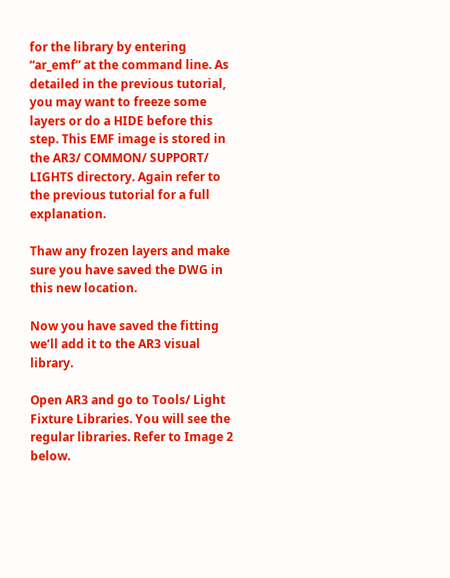for the library by entering “ar_emf” at the command line. As detailed in the previous tutorial, you may want to freeze some layers or do a HIDE before this step. This EMF image is stored in the AR3/ COMMON/ SUPPORT/ LIGHTS directory. Again refer to the previous tutorial for a full explanation.

Thaw any frozen layers and make sure you have saved the DWG in this new location.

Now you have saved the fitting we’ll add it to the AR3 visual library.

Open AR3 and go to Tools/ Light Fixture Libraries. You will see the regular libraries. Refer to Image 2 below.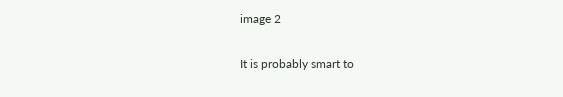image 2

It is probably smart to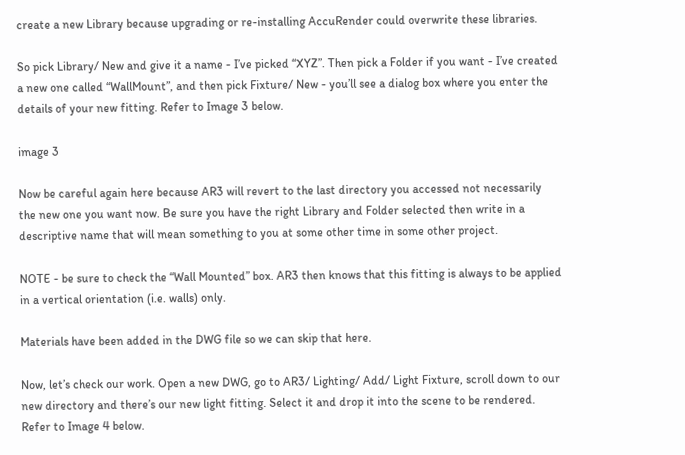create a new Library because upgrading or re-installing AccuRender could overwrite these libraries.

So pick Library/ New and give it a name - I’ve picked “XYZ”. Then pick a Folder if you want - I’ve created a new one called “WallMount”, and then pick Fixture/ New - you’ll see a dialog box where you enter the details of your new fitting. Refer to Image 3 below.

image 3

Now be careful again here because AR3 will revert to the last directory you accessed not necessarily the new one you want now. Be sure you have the right Library and Folder selected then write in a descriptive name that will mean something to you at some other time in some other project.

NOTE - be sure to check the “Wall Mounted” box. AR3 then knows that this fitting is always to be applied in a vertical orientation (i.e. walls) only.

Materials have been added in the DWG file so we can skip that here.

Now, let’s check our work. Open a new DWG, go to AR3/ Lighting/ Add/ Light Fixture, scroll down to our new directory and there’s our new light fitting. Select it and drop it into the scene to be rendered. Refer to Image 4 below.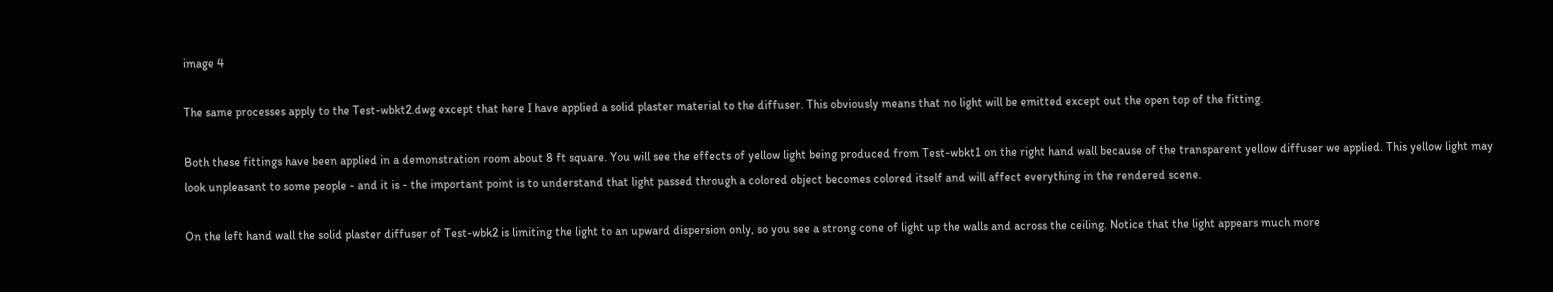image 4

The same processes apply to the Test-wbkt2.dwg except that here I have applied a solid plaster material to the diffuser. This obviously means that no light will be emitted except out the open top of the fitting.

Both these fittings have been applied in a demonstration room about 8 ft square. You will see the effects of yellow light being produced from Test-wbkt1 on the right hand wall because of the transparent yellow diffuser we applied. This yellow light may look unpleasant to some people - and it is - the important point is to understand that light passed through a colored object becomes colored itself and will affect everything in the rendered scene.

On the left hand wall the solid plaster diffuser of Test-wbk2 is limiting the light to an upward dispersion only, so you see a strong cone of light up the walls and across the ceiling. Notice that the light appears much more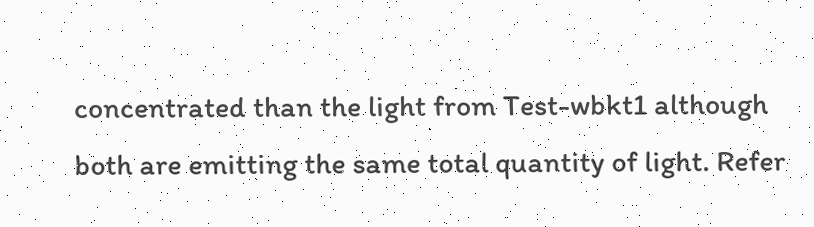concentrated than the light from Test-wbkt1 although both are emitting the same total quantity of light. Refer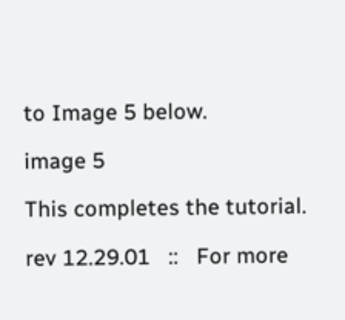to Image 5 below.

image 5

This completes the tutorial.

rev 12.29.01   ::   For more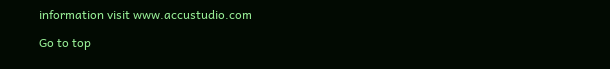information visit www.accustudio.com

Go to top